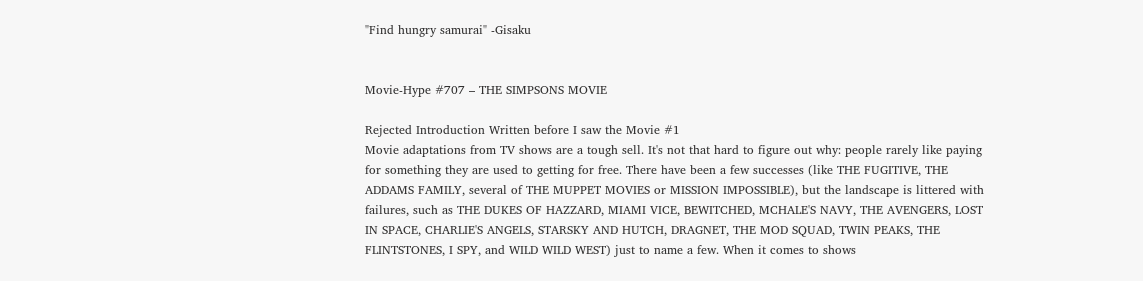"Find hungry samurai" -Gisaku


Movie-Hype #707 – THE SIMPSONS MOVIE

Rejected Introduction Written before I saw the Movie #1
Movie adaptations from TV shows are a tough sell. It's not that hard to figure out why: people rarely like paying for something they are used to getting for free. There have been a few successes (like THE FUGITIVE, THE ADDAMS FAMILY, several of THE MUPPET MOVIES or MISSION IMPOSSIBLE), but the landscape is littered with failures, such as THE DUKES OF HAZZARD, MIAMI VICE, BEWITCHED, MCHALE'S NAVY, THE AVENGERS, LOST IN SPACE, CHARLIE'S ANGELS, STARSKY AND HUTCH, DRAGNET, THE MOD SQUAD, TWIN PEAKS, THE FLINTSTONES, I SPY, and WILD WILD WEST) just to name a few. When it comes to shows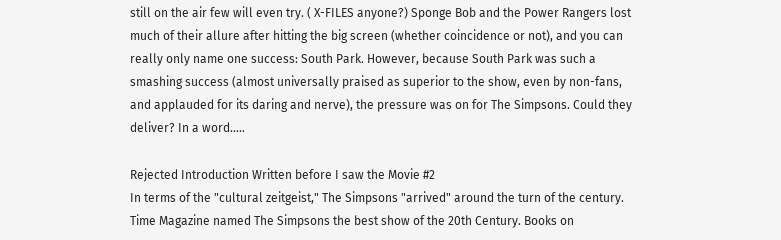still on the air few will even try. ( X-FILES anyone?) Sponge Bob and the Power Rangers lost much of their allure after hitting the big screen (whether coincidence or not), and you can really only name one success: South Park. However, because South Park was such a smashing success (almost universally praised as superior to the show, even by non-fans, and applauded for its daring and nerve), the pressure was on for The Simpsons. Could they deliver? In a word…..

Rejected Introduction Written before I saw the Movie #2
In terms of the "cultural zeitgeist," The Simpsons "arrived" around the turn of the century. Time Magazine named The Simpsons the best show of the 20th Century. Books on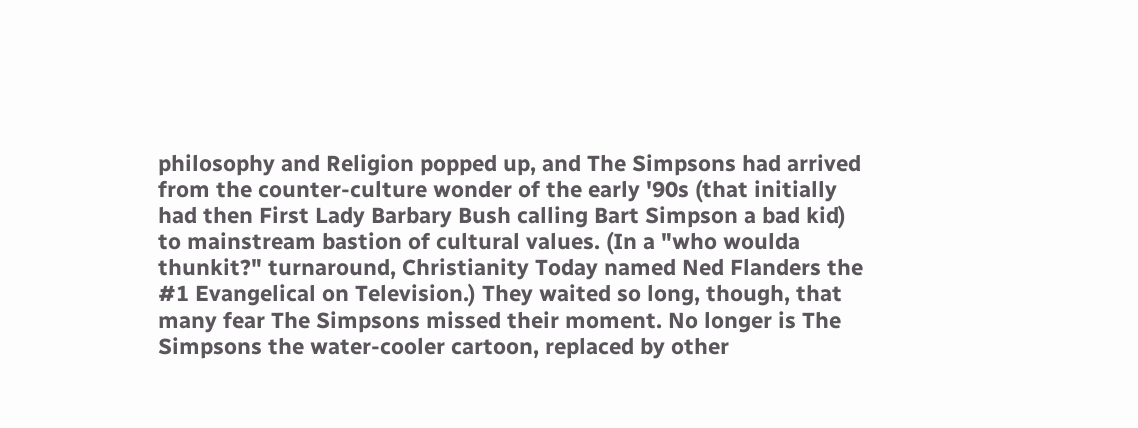philosophy and Religion popped up, and The Simpsons had arrived from the counter-culture wonder of the early '90s (that initially had then First Lady Barbary Bush calling Bart Simpson a bad kid) to mainstream bastion of cultural values. (In a "who woulda thunkit?" turnaround, Christianity Today named Ned Flanders the #1 Evangelical on Television.) They waited so long, though, that many fear The Simpsons missed their moment. No longer is The Simpsons the water-cooler cartoon, replaced by other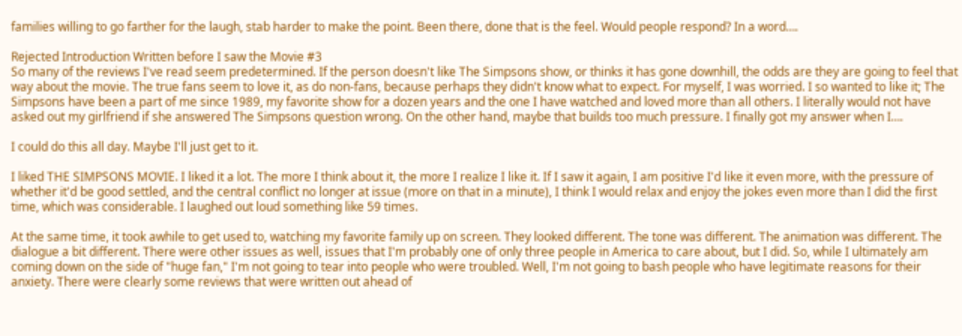families willing to go farther for the laugh, stab harder to make the point. Been there, done that is the feel. Would people respond? In a word….

Rejected Introduction Written before I saw the Movie #3
So many of the reviews I've read seem predetermined. If the person doesn't like The Simpsons show, or thinks it has gone downhill, the odds are they are going to feel that way about the movie. The true fans seem to love it, as do non-fans, because perhaps they didn't know what to expect. For myself, I was worried. I so wanted to like it; The Simpsons have been a part of me since 1989, my favorite show for a dozen years and the one I have watched and loved more than all others. I literally would not have asked out my girlfriend if she answered The Simpsons question wrong. On the other hand, maybe that builds too much pressure. I finally got my answer when I….

I could do this all day. Maybe I'll just get to it.

I liked THE SIMPSONS MOVIE. I liked it a lot. The more I think about it, the more I realize I like it. If I saw it again, I am positive I'd like it even more, with the pressure of whether it'd be good settled, and the central conflict no longer at issue (more on that in a minute), I think I would relax and enjoy the jokes even more than I did the first time, which was considerable. I laughed out loud something like 59 times.

At the same time, it took awhile to get used to, watching my favorite family up on screen. They looked different. The tone was different. The animation was different. The dialogue a bit different. There were other issues as well, issues that I'm probably one of only three people in America to care about, but I did. So, while I ultimately am coming down on the side of "huge fan," I'm not going to tear into people who were troubled. Well, I'm not going to bash people who have legitimate reasons for their anxiety. There were clearly some reviews that were written out ahead of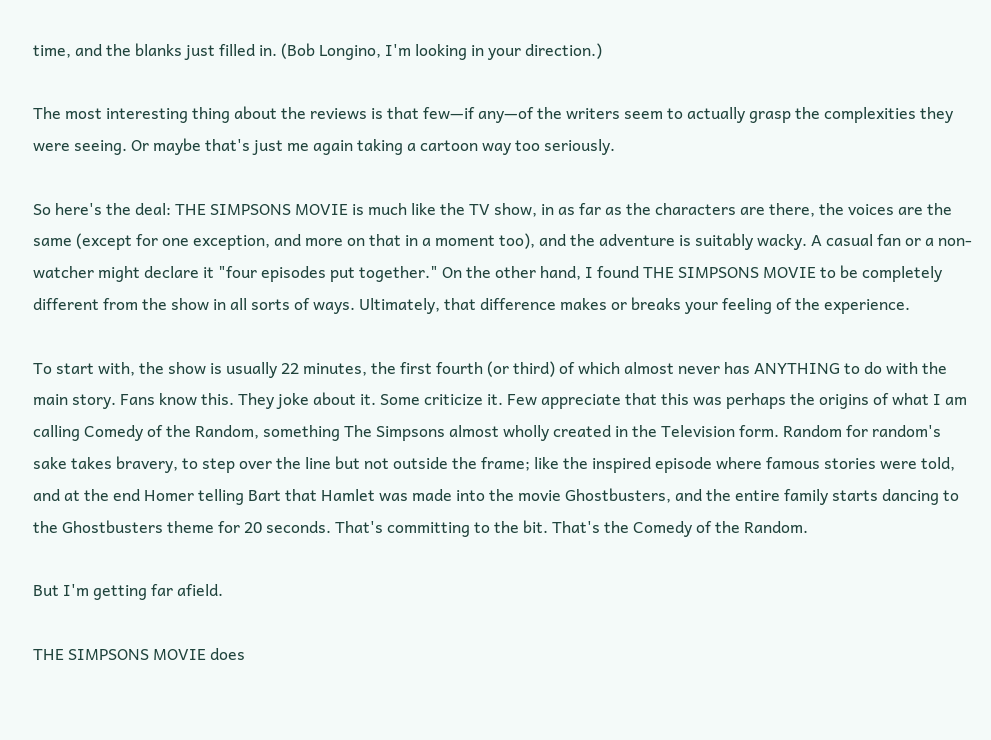time, and the blanks just filled in. (Bob Longino, I'm looking in your direction.)

The most interesting thing about the reviews is that few—if any—of the writers seem to actually grasp the complexities they were seeing. Or maybe that's just me again taking a cartoon way too seriously.

So here's the deal: THE SIMPSONS MOVIE is much like the TV show, in as far as the characters are there, the voices are the same (except for one exception, and more on that in a moment too), and the adventure is suitably wacky. A casual fan or a non-watcher might declare it "four episodes put together." On the other hand, I found THE SIMPSONS MOVIE to be completely different from the show in all sorts of ways. Ultimately, that difference makes or breaks your feeling of the experience.

To start with, the show is usually 22 minutes, the first fourth (or third) of which almost never has ANYTHING to do with the main story. Fans know this. They joke about it. Some criticize it. Few appreciate that this was perhaps the origins of what I am calling Comedy of the Random, something The Simpsons almost wholly created in the Television form. Random for random's sake takes bravery, to step over the line but not outside the frame; like the inspired episode where famous stories were told, and at the end Homer telling Bart that Hamlet was made into the movie Ghostbusters, and the entire family starts dancing to the Ghostbusters theme for 20 seconds. That's committing to the bit. That's the Comedy of the Random.

But I'm getting far afield.

THE SIMPSONS MOVIE does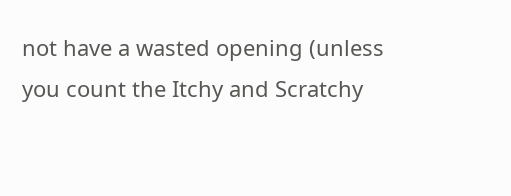not have a wasted opening (unless you count the Itchy and Scratchy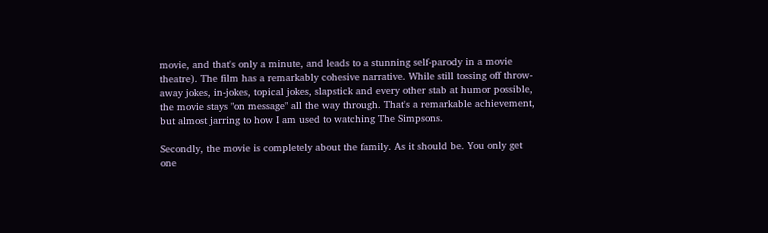movie, and that's only a minute, and leads to a stunning self-parody in a movie theatre). The film has a remarkably cohesive narrative. While still tossing off throw-away jokes, in-jokes, topical jokes, slapstick and every other stab at humor possible, the movie stays "on message" all the way through. That's a remarkable achievement, but almost jarring to how I am used to watching The Simpsons.

Secondly, the movie is completely about the family. As it should be. You only get one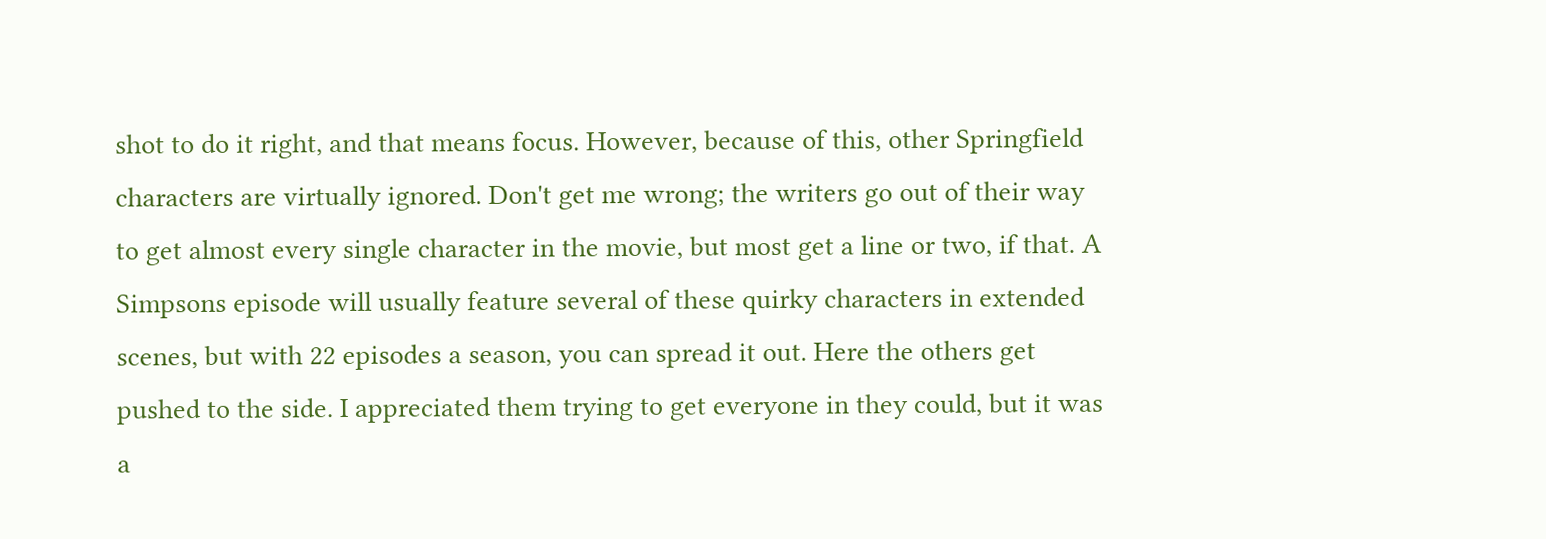shot to do it right, and that means focus. However, because of this, other Springfield characters are virtually ignored. Don't get me wrong; the writers go out of their way to get almost every single character in the movie, but most get a line or two, if that. A Simpsons episode will usually feature several of these quirky characters in extended scenes, but with 22 episodes a season, you can spread it out. Here the others get pushed to the side. I appreciated them trying to get everyone in they could, but it was a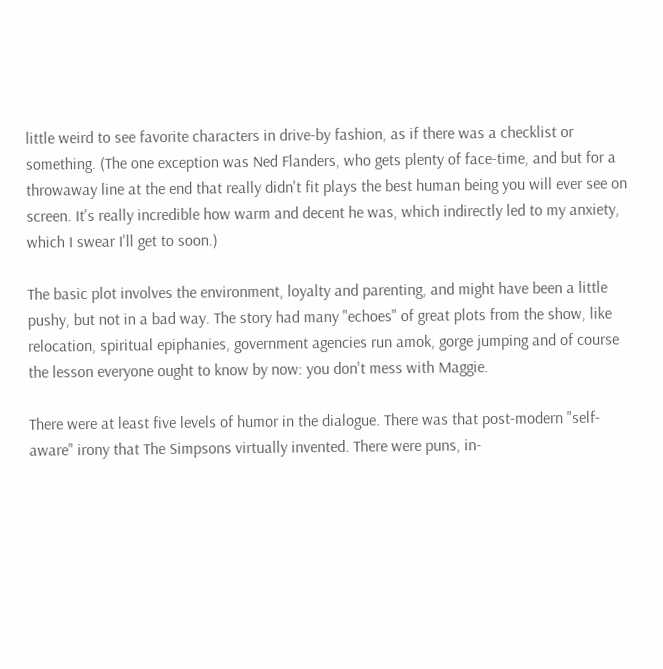little weird to see favorite characters in drive-by fashion, as if there was a checklist or something. (The one exception was Ned Flanders, who gets plenty of face-time, and but for a throwaway line at the end that really didn't fit plays the best human being you will ever see on screen. It's really incredible how warm and decent he was, which indirectly led to my anxiety, which I swear I'll get to soon.)

The basic plot involves the environment, loyalty and parenting, and might have been a little pushy, but not in a bad way. The story had many "echoes" of great plots from the show, like relocation, spiritual epiphanies, government agencies run amok, gorge jumping and of course the lesson everyone ought to know by now: you don't mess with Maggie.

There were at least five levels of humor in the dialogue. There was that post-modern "self-aware" irony that The Simpsons virtually invented. There were puns, in-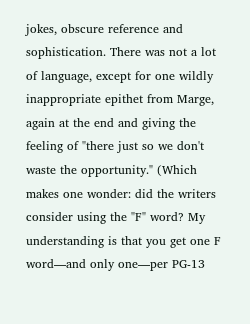jokes, obscure reference and sophistication. There was not a lot of language, except for one wildly inappropriate epithet from Marge, again at the end and giving the feeling of "there just so we don't waste the opportunity." (Which makes one wonder: did the writers consider using the "F" word? My understanding is that you get one F word—and only one—per PG-13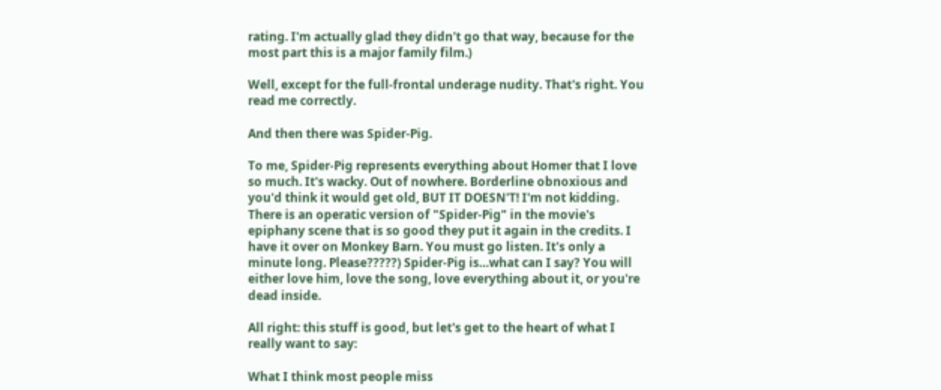rating. I'm actually glad they didn't go that way, because for the most part this is a major family film.)

Well, except for the full-frontal underage nudity. That's right. You read me correctly.

And then there was Spider-Pig.

To me, Spider-Pig represents everything about Homer that I love so much. It's wacky. Out of nowhere. Borderline obnoxious and you'd think it would get old, BUT IT DOESN'T! I'm not kidding. There is an operatic version of "Spider-Pig" in the movie's epiphany scene that is so good they put it again in the credits. I have it over on Monkey Barn. You must go listen. It's only a minute long. Please?????) Spider-Pig is…what can I say? You will either love him, love the song, love everything about it, or you're dead inside.

All right: this stuff is good, but let's get to the heart of what I really want to say:

What I think most people miss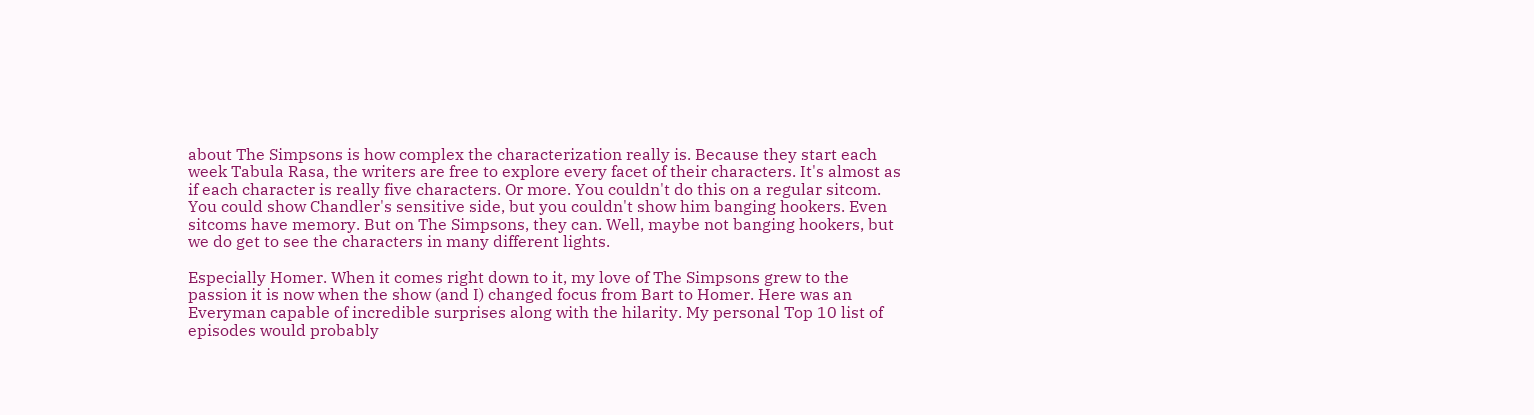about The Simpsons is how complex the characterization really is. Because they start each week Tabula Rasa, the writers are free to explore every facet of their characters. It's almost as if each character is really five characters. Or more. You couldn't do this on a regular sitcom. You could show Chandler's sensitive side, but you couldn't show him banging hookers. Even sitcoms have memory. But on The Simpsons, they can. Well, maybe not banging hookers, but we do get to see the characters in many different lights.

Especially Homer. When it comes right down to it, my love of The Simpsons grew to the passion it is now when the show (and I) changed focus from Bart to Homer. Here was an Everyman capable of incredible surprises along with the hilarity. My personal Top 10 list of episodes would probably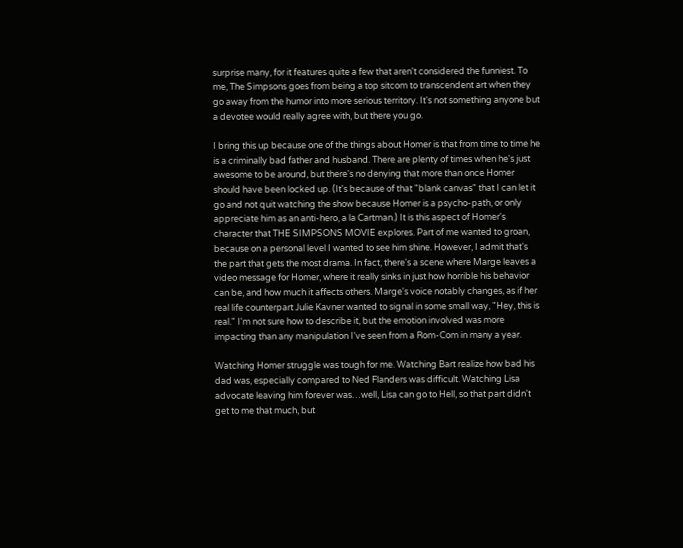surprise many, for it features quite a few that aren't considered the funniest. To me, The Simpsons goes from being a top sitcom to transcendent art when they go away from the humor into more serious territory. It's not something anyone but a devotee would really agree with, but there you go.

I bring this up because one of the things about Homer is that from time to time he is a criminally bad father and husband. There are plenty of times when he's just awesome to be around, but there's no denying that more than once Homer should have been locked up. (It's because of that "blank canvas" that I can let it go and not quit watching the show because Homer is a psycho-path, or only appreciate him as an anti-hero, a la Cartman.) It is this aspect of Homer's character that THE SIMPSONS MOVIE explores. Part of me wanted to groan, because on a personal level I wanted to see him shine. However, I admit that's the part that gets the most drama. In fact, there's a scene where Marge leaves a video message for Homer, where it really sinks in just how horrible his behavior can be, and how much it affects others. Marge's voice notably changes, as if her real life counterpart Julie Kavner wanted to signal in some small way, "Hey, this is real." I'm not sure how to describe it, but the emotion involved was more impacting than any manipulation I've seen from a Rom-Com in many a year.

Watching Homer struggle was tough for me. Watching Bart realize how bad his dad was, especially compared to Ned Flanders was difficult. Watching Lisa advocate leaving him forever was…well, Lisa can go to Hell, so that part didn't get to me that much, but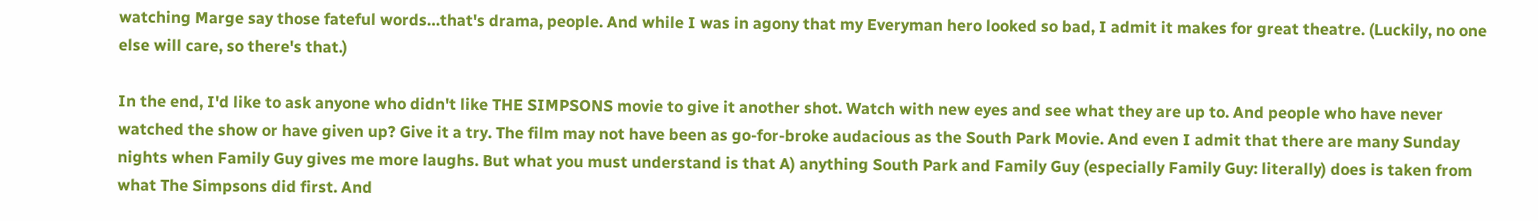watching Marge say those fateful words…that's drama, people. And while I was in agony that my Everyman hero looked so bad, I admit it makes for great theatre. (Luckily, no one else will care, so there's that.)

In the end, I'd like to ask anyone who didn't like THE SIMPSONS movie to give it another shot. Watch with new eyes and see what they are up to. And people who have never watched the show or have given up? Give it a try. The film may not have been as go-for-broke audacious as the South Park Movie. And even I admit that there are many Sunday nights when Family Guy gives me more laughs. But what you must understand is that A) anything South Park and Family Guy (especially Family Guy: literally) does is taken from what The Simpsons did first. And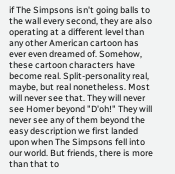if The Simpsons isn't going balls to the wall every second, they are also operating at a different level than any other American cartoon has ever even dreamed of. Somehow, these cartoon characters have become real. Split-personality real, maybe, but real nonetheless. Most will never see that. They will never see Homer beyond "D'oh!" They will never see any of them beyond the easy description we first landed upon when The Simpsons fell into our world. But friends, there is more than that to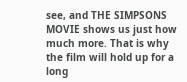see, and THE SIMPSONS MOVIE shows us just how much more. That is why the film will hold up for a long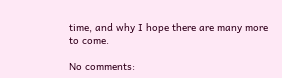time, and why I hope there are many more to come.

No comments: